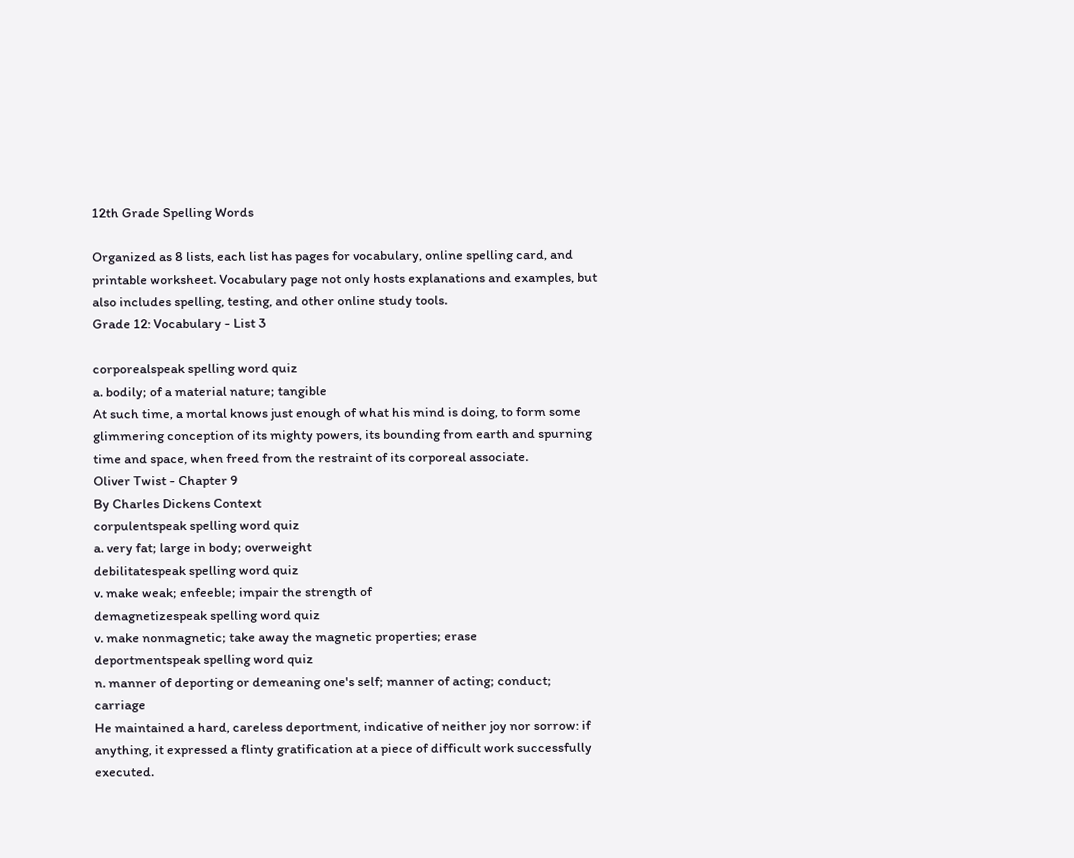12th Grade Spelling Words

Organized as 8 lists, each list has pages for vocabulary, online spelling card, and printable worksheet. Vocabulary page not only hosts explanations and examples, but also includes spelling, testing, and other online study tools.
Grade 12: Vocabulary - List 3

corporealspeak spelling word quiz
a. bodily; of a material nature; tangible
At such time, a mortal knows just enough of what his mind is doing, to form some glimmering conception of its mighty powers, its bounding from earth and spurning time and space, when freed from the restraint of its corporeal associate.
Oliver Twist - Chapter 9
By Charles Dickens Context
corpulentspeak spelling word quiz
a. very fat; large in body; overweight
debilitatespeak spelling word quiz
v. make weak; enfeeble; impair the strength of
demagnetizespeak spelling word quiz
v. make nonmagnetic; take away the magnetic properties; erase
deportmentspeak spelling word quiz
n. manner of deporting or demeaning one's self; manner of acting; conduct; carriage
He maintained a hard, careless deportment, indicative of neither joy nor sorrow: if anything, it expressed a flinty gratification at a piece of difficult work successfully executed.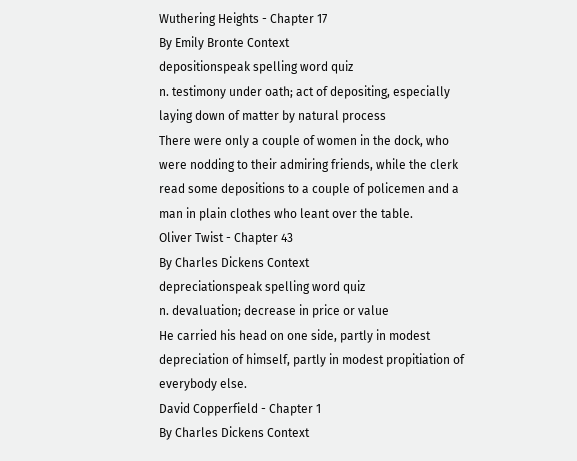Wuthering Heights - Chapter 17
By Emily Bronte Context
depositionspeak spelling word quiz
n. testimony under oath; act of depositing, especially laying down of matter by natural process
There were only a couple of women in the dock, who were nodding to their admiring friends, while the clerk read some depositions to a couple of policemen and a man in plain clothes who leant over the table.
Oliver Twist - Chapter 43
By Charles Dickens Context
depreciationspeak spelling word quiz
n. devaluation; decrease in price or value
He carried his head on one side, partly in modest depreciation of himself, partly in modest propitiation of everybody else.
David Copperfield - Chapter 1
By Charles Dickens Context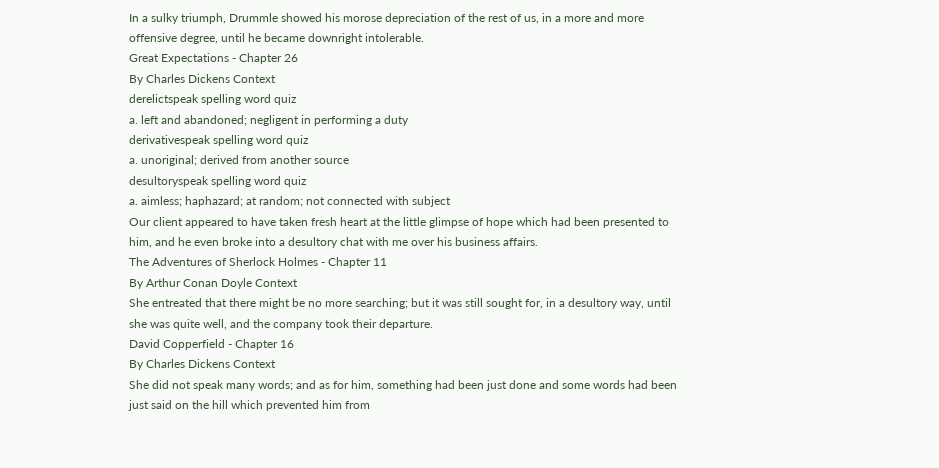In a sulky triumph, Drummle showed his morose depreciation of the rest of us, in a more and more offensive degree, until he became downright intolerable.
Great Expectations - Chapter 26
By Charles Dickens Context
derelictspeak spelling word quiz
a. left and abandoned; negligent in performing a duty
derivativespeak spelling word quiz
a. unoriginal; derived from another source
desultoryspeak spelling word quiz
a. aimless; haphazard; at random; not connected with subject
Our client appeared to have taken fresh heart at the little glimpse of hope which had been presented to him, and he even broke into a desultory chat with me over his business affairs.
The Adventures of Sherlock Holmes - Chapter 11
By Arthur Conan Doyle Context
She entreated that there might be no more searching; but it was still sought for, in a desultory way, until she was quite well, and the company took their departure.
David Copperfield - Chapter 16
By Charles Dickens Context
She did not speak many words; and as for him, something had been just done and some words had been just said on the hill which prevented him from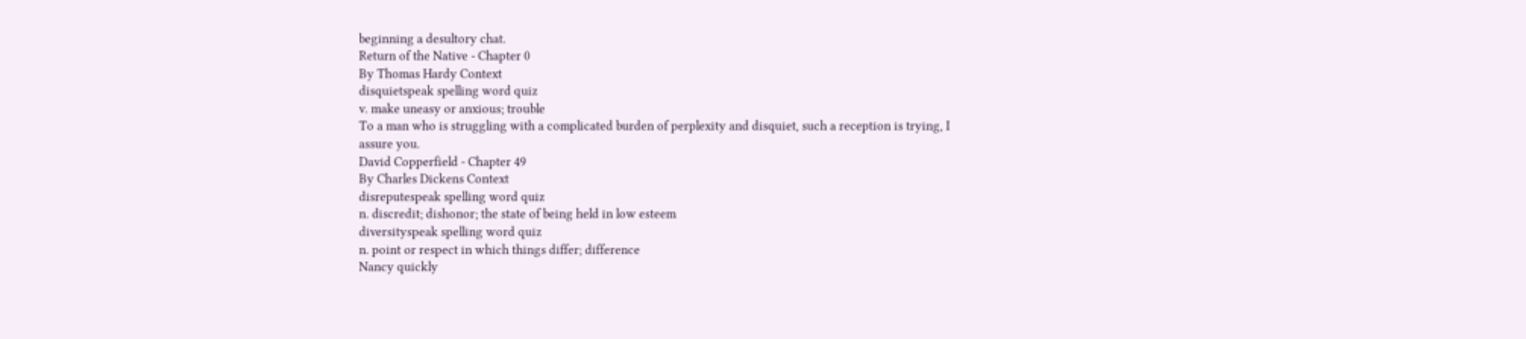beginning a desultory chat.
Return of the Native - Chapter 0
By Thomas Hardy Context
disquietspeak spelling word quiz
v. make uneasy or anxious; trouble
To a man who is struggling with a complicated burden of perplexity and disquiet, such a reception is trying, I assure you.
David Copperfield - Chapter 49
By Charles Dickens Context
disreputespeak spelling word quiz
n. discredit; dishonor; the state of being held in low esteem
diversityspeak spelling word quiz
n. point or respect in which things differ; difference
Nancy quickly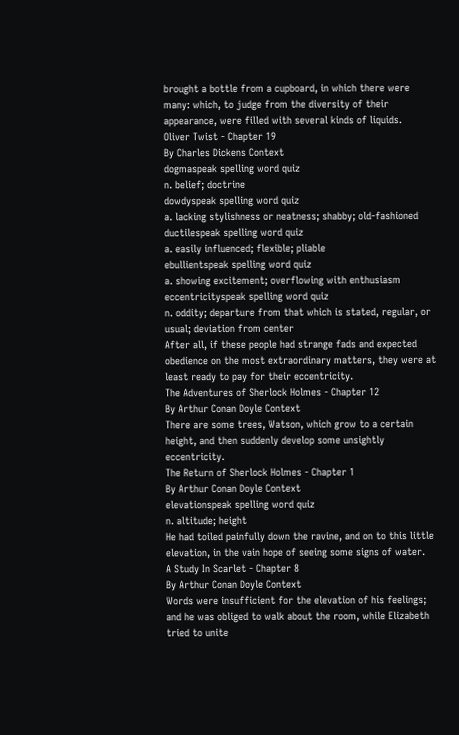brought a bottle from a cupboard, in which there were many: which, to judge from the diversity of their appearance, were filled with several kinds of liquids.
Oliver Twist - Chapter 19
By Charles Dickens Context
dogmaspeak spelling word quiz
n. belief; doctrine
dowdyspeak spelling word quiz
a. lacking stylishness or neatness; shabby; old-fashioned
ductilespeak spelling word quiz
a. easily influenced; flexible; pliable
ebullientspeak spelling word quiz
a. showing excitement; overflowing with enthusiasm
eccentricityspeak spelling word quiz
n. oddity; departure from that which is stated, regular, or usual; deviation from center
After all, if these people had strange fads and expected obedience on the most extraordinary matters, they were at least ready to pay for their eccentricity.
The Adventures of Sherlock Holmes - Chapter 12
By Arthur Conan Doyle Context
There are some trees, Watson, which grow to a certain height, and then suddenly develop some unsightly eccentricity.
The Return of Sherlock Holmes - Chapter 1
By Arthur Conan Doyle Context
elevationspeak spelling word quiz
n. altitude; height
He had toiled painfully down the ravine, and on to this little elevation, in the vain hope of seeing some signs of water.
A Study In Scarlet - Chapter 8
By Arthur Conan Doyle Context
Words were insufficient for the elevation of his feelings; and he was obliged to walk about the room, while Elizabeth tried to unite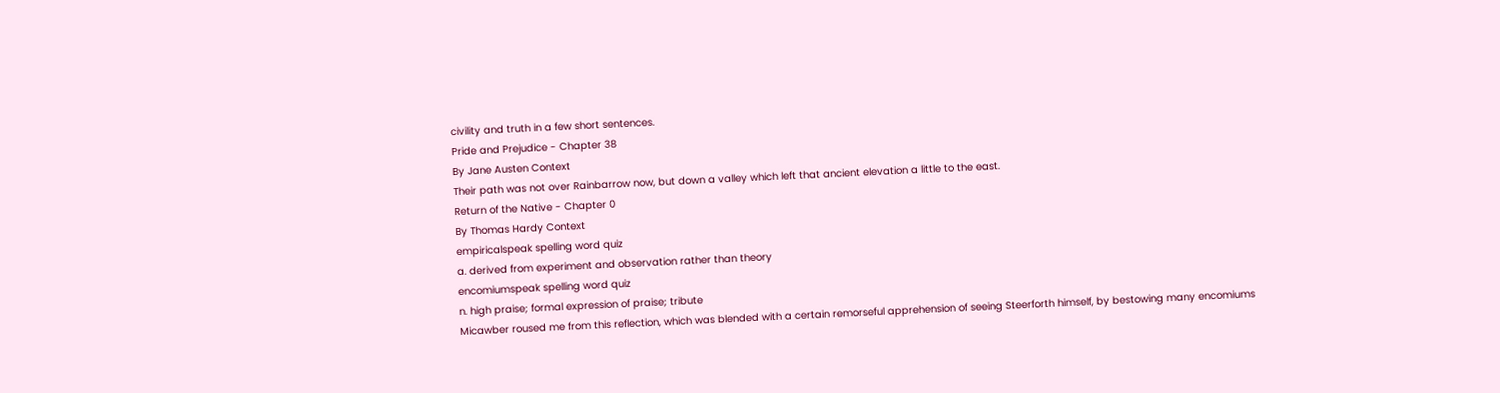civility and truth in a few short sentences.
Pride and Prejudice - Chapter 38
By Jane Austen Context
Their path was not over Rainbarrow now, but down a valley which left that ancient elevation a little to the east.
Return of the Native - Chapter 0
By Thomas Hardy Context
empiricalspeak spelling word quiz
a. derived from experiment and observation rather than theory
encomiumspeak spelling word quiz
n. high praise; formal expression of praise; tribute
Micawber roused me from this reflection, which was blended with a certain remorseful apprehension of seeing Steerforth himself, by bestowing many encomiums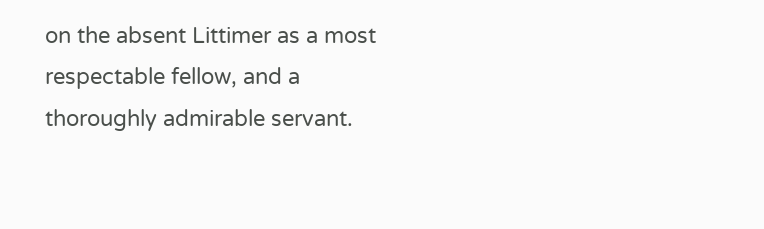on the absent Littimer as a most respectable fellow, and a thoroughly admirable servant.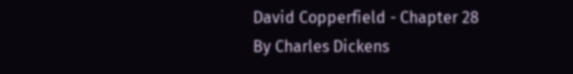David Copperfield - Chapter 28
By Charles Dickens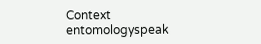Context
entomologyspeak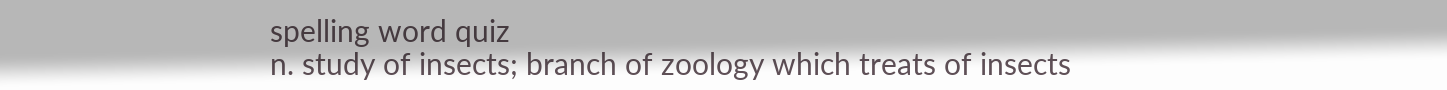spelling word quiz
n. study of insects; branch of zoology which treats of insects